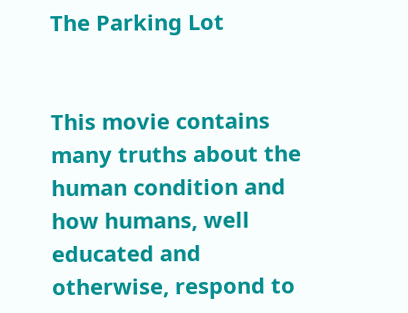The Parking Lot


This movie contains many truths about the human condition and how humans, well educated and otherwise, respond to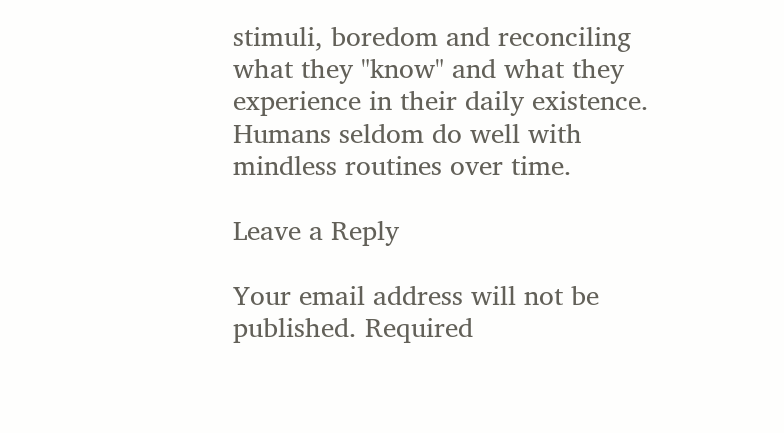stimuli, boredom and reconciling what they "know" and what they experience in their daily existence. Humans seldom do well with mindless routines over time.

Leave a Reply

Your email address will not be published. Required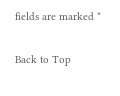fields are marked *

Back to Top